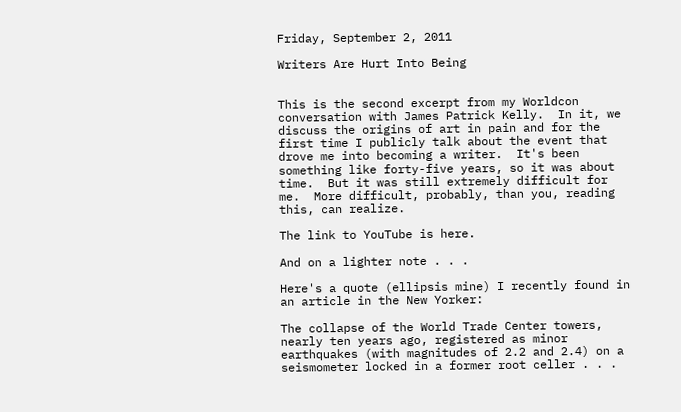Friday, September 2, 2011

Writers Are Hurt Into Being


This is the second excerpt from my Worldcon conversation with James Patrick Kelly.  In it, we discuss the origins of art in pain and for the first time I publicly talk about the event that drove me into becoming a writer.  It's been something like forty-five years, so it was about time.  But it was still extremely difficult for me.  More difficult, probably, than you, reading this, can realize.

The link to YouTube is here.

And on a lighter note . . .

Here's a quote (ellipsis mine) I recently found in an article in the New Yorker:

The collapse of the World Trade Center towers, nearly ten years ago, registered as minor earthquakes (with magnitudes of 2.2 and 2.4) on a seismometer locked in a former root celler . . .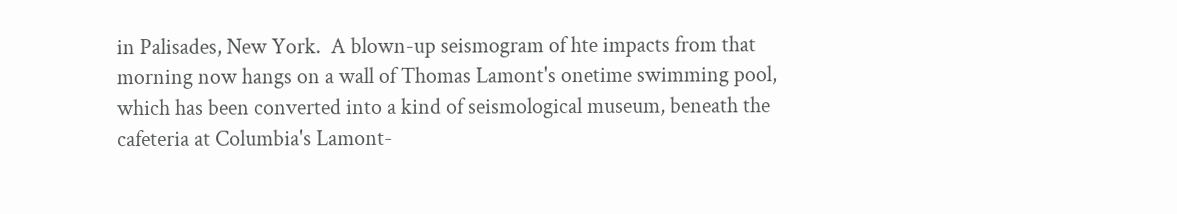in Palisades, New York.  A blown-up seismogram of hte impacts from that morning now hangs on a wall of Thomas Lamont's onetime swimming pool, which has been converted into a kind of seismological museum, beneath the cafeteria at Columbia's Lamont-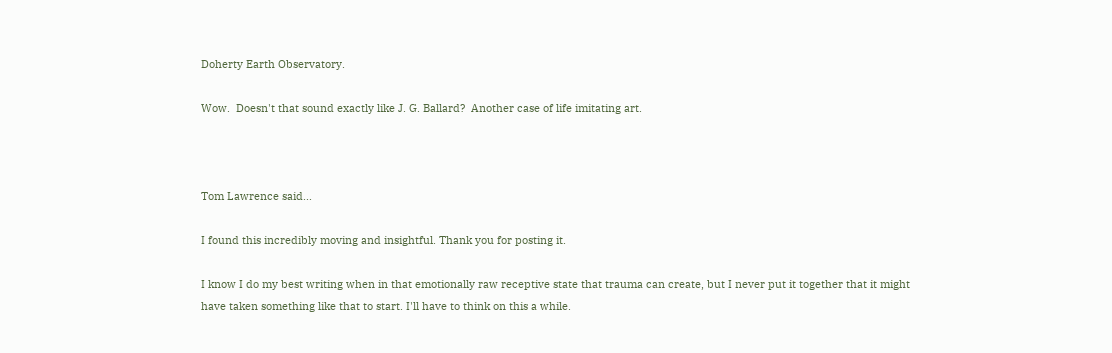Doherty Earth Observatory.

Wow.  Doesn't that sound exactly like J. G. Ballard?  Another case of life imitating art.



Tom Lawrence said...

I found this incredibly moving and insightful. Thank you for posting it.

I know I do my best writing when in that emotionally raw receptive state that trauma can create, but I never put it together that it might have taken something like that to start. I'll have to think on this a while.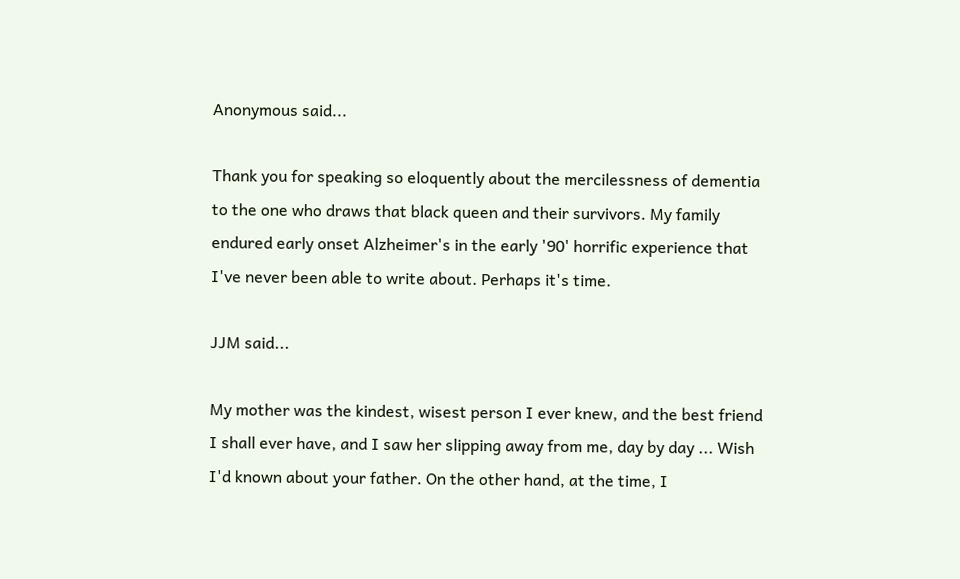Anonymous said...

Thank you for speaking so eloquently about the mercilessness of dementia to the one who draws that black queen and their survivors. My family endured early onset Alzheimer's in the early '90' horrific experience that I've never been able to write about. Perhaps it's time.

JJM said...

My mother was the kindest, wisest person I ever knew, and the best friend I shall ever have, and I saw her slipping away from me, day by day ... Wish I'd known about your father. On the other hand, at the time, I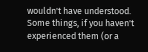wouldn't have understood. Some things, if you haven't experienced them (or a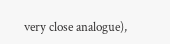very close analogue),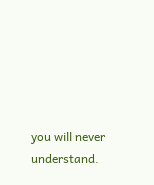you will never understand.